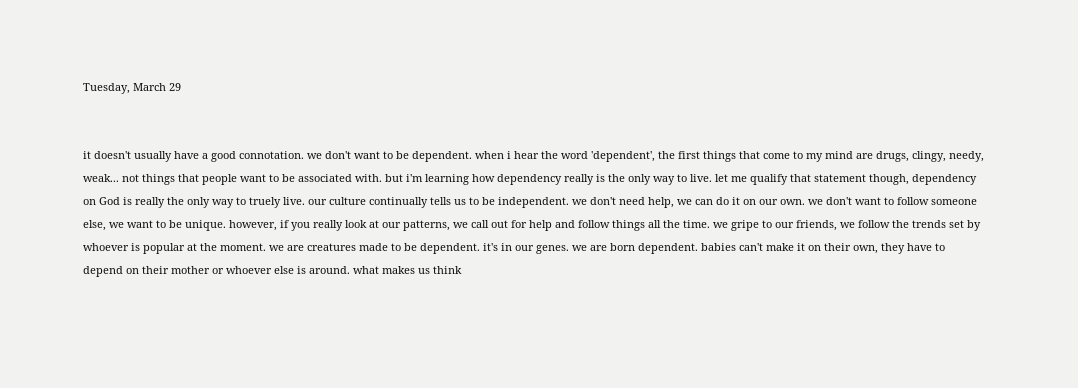Tuesday, March 29


it doesn't usually have a good connotation. we don't want to be dependent. when i hear the word 'dependent', the first things that come to my mind are drugs, clingy, needy, weak... not things that people want to be associated with. but i'm learning how dependency really is the only way to live. let me qualify that statement though, dependency on God is really the only way to truely live. our culture continually tells us to be independent. we don't need help, we can do it on our own. we don't want to follow someone else, we want to be unique. however, if you really look at our patterns, we call out for help and follow things all the time. we gripe to our friends, we follow the trends set by whoever is popular at the moment. we are creatures made to be dependent. it's in our genes. we are born dependent. babies can't make it on their own, they have to depend on their mother or whoever else is around. what makes us think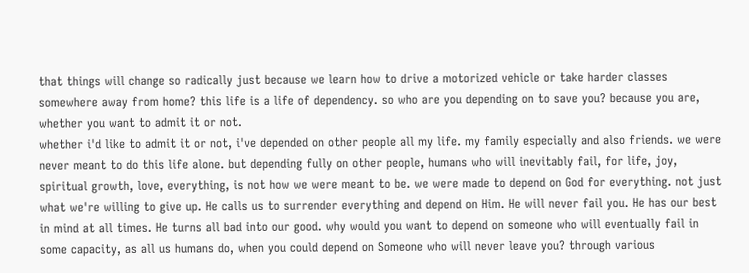that things will change so radically just because we learn how to drive a motorized vehicle or take harder classes somewhere away from home? this life is a life of dependency. so who are you depending on to save you? because you are, whether you want to admit it or not.
whether i'd like to admit it or not, i've depended on other people all my life. my family especially and also friends. we were never meant to do this life alone. but depending fully on other people, humans who will inevitably fail, for life, joy, spiritual growth, love, everything, is not how we were meant to be. we were made to depend on God for everything. not just what we're willing to give up. He calls us to surrender everything and depend on Him. He will never fail you. He has our best in mind at all times. He turns all bad into our good. why would you want to depend on someone who will eventually fail in some capacity, as all us humans do, when you could depend on Someone who will never leave you? through various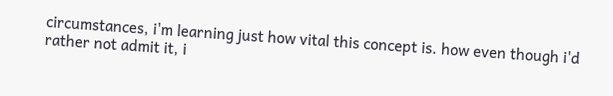circumstances, i'm learning just how vital this concept is. how even though i'd rather not admit it, i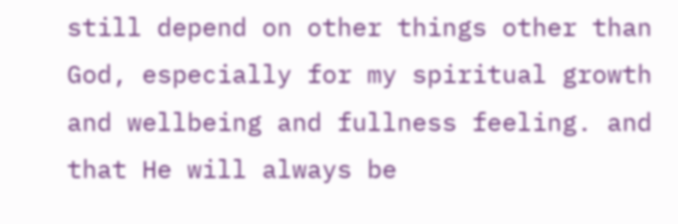still depend on other things other than God, especially for my spiritual growth and wellbeing and fullness feeling. and that He will always be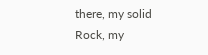there, my solid Rock, my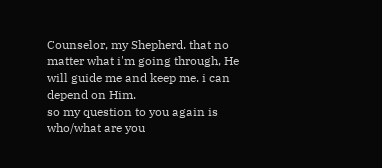Counselor, my Shepherd. that no matter what i'm going through, He will guide me and keep me. i can depend on Him.
so my question to you again is who/what are you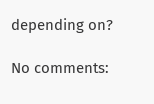depending on?

No comments: